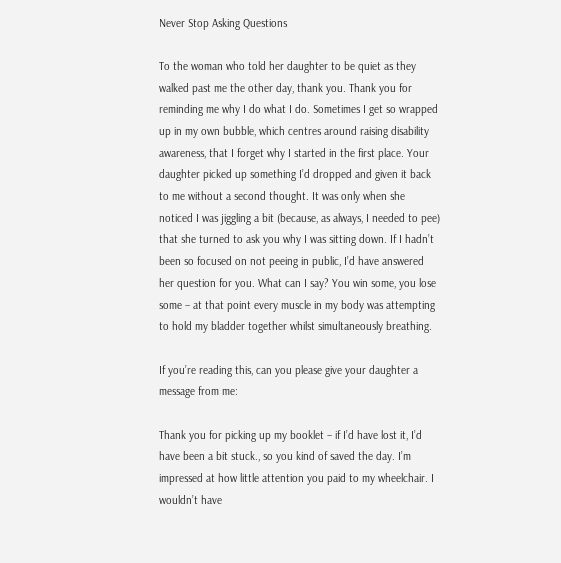Never Stop Asking Questions

To the woman who told her daughter to be quiet as they walked past me the other day, thank you. Thank you for reminding me why I do what I do. Sometimes I get so wrapped up in my own bubble, which centres around raising disability awareness, that I forget why I started in the first place. Your daughter picked up something I’d dropped and given it back to me without a second thought. It was only when she noticed I was jiggling a bit (because, as always, I needed to pee) that she turned to ask you why I was sitting down. If I hadn’t been so focused on not peeing in public, I’d have answered her question for you. What can I say? You win some, you lose some – at that point every muscle in my body was attempting to hold my bladder together whilst simultaneously breathing.

If you’re reading this, can you please give your daughter a message from me:

Thank you for picking up my booklet – if I’d have lost it, I’d have been a bit stuck., so you kind of saved the day. I’m impressed at how little attention you paid to my wheelchair. I wouldn’t have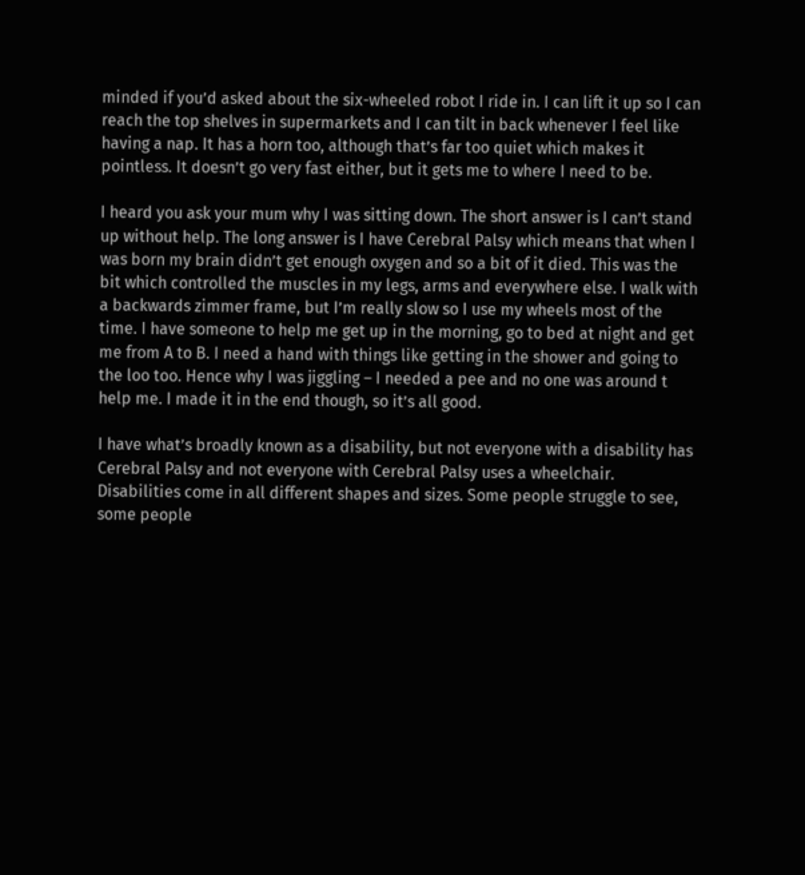minded if you’d asked about the six-wheeled robot I ride in. I can lift it up so I can reach the top shelves in supermarkets and I can tilt in back whenever I feel like having a nap. It has a horn too, although that’s far too quiet which makes it pointless. It doesn’t go very fast either, but it gets me to where I need to be.

I heard you ask your mum why I was sitting down. The short answer is I can’t stand up without help. The long answer is I have Cerebral Palsy which means that when I was born my brain didn’t get enough oxygen and so a bit of it died. This was the bit which controlled the muscles in my legs, arms and everywhere else. I walk with a backwards zimmer frame, but I’m really slow so I use my wheels most of the time. I have someone to help me get up in the morning, go to bed at night and get me from A to B. I need a hand with things like getting in the shower and going to the loo too. Hence why I was jiggling – I needed a pee and no one was around t help me. I made it in the end though, so it’s all good.

I have what’s broadly known as a disability, but not everyone with a disability has Cerebral Palsy and not everyone with Cerebral Palsy uses a wheelchair. Disabilities come in all different shapes and sizes. Some people struggle to see, some people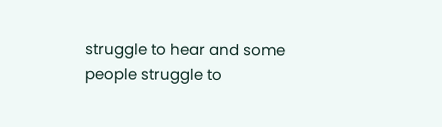struggle to hear and some people struggle to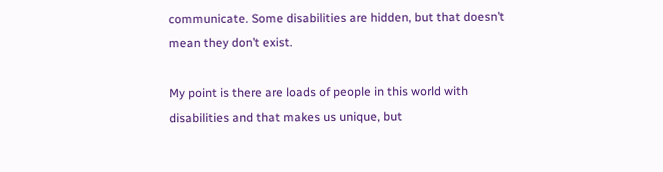communicate. Some disabilities are hidden, but that doesn’t mean they don’t exist.

My point is there are loads of people in this world with disabilities and that makes us unique, but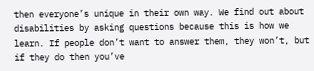then everyone’s unique in their own way. We find out about disabilities by asking questions because this is how we learn. If people don’t want to answer them, they won’t, but if they do then you’ve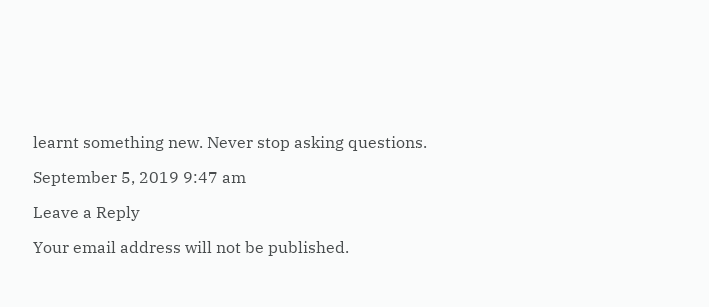learnt something new. Never stop asking questions.

September 5, 2019 9:47 am

Leave a Reply

Your email address will not be published.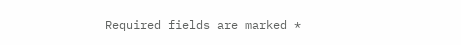Required fields are marked *